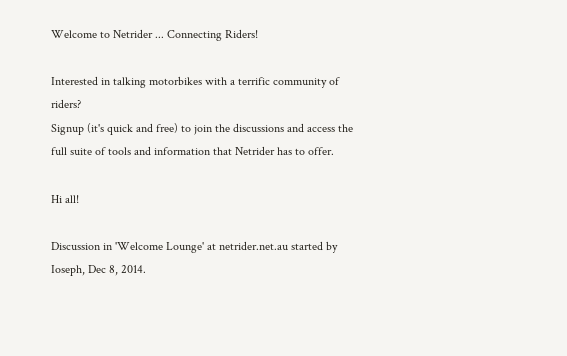Welcome to Netrider ... Connecting Riders!

Interested in talking motorbikes with a terrific community of riders?
Signup (it's quick and free) to join the discussions and access the full suite of tools and information that Netrider has to offer.

Hi all!

Discussion in 'Welcome Lounge' at netrider.net.au started by Ioseph, Dec 8, 2014.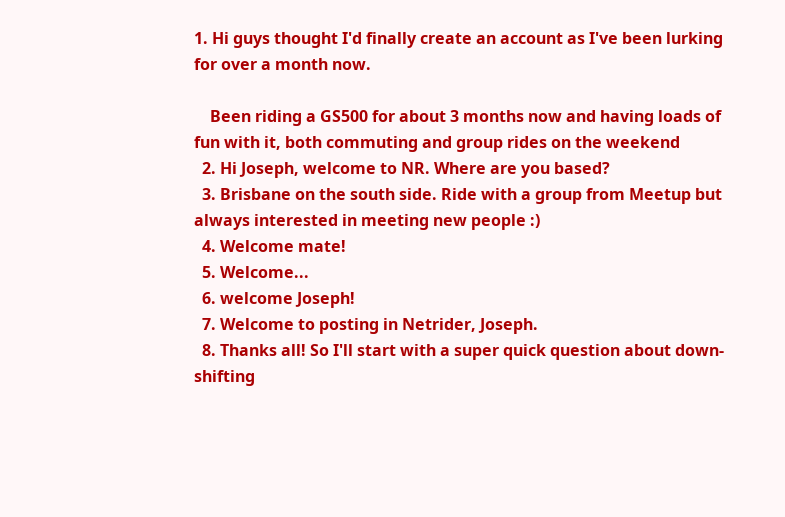1. Hi guys thought I'd finally create an account as I've been lurking for over a month now.

    Been riding a GS500 for about 3 months now and having loads of fun with it, both commuting and group rides on the weekend
  2. Hi Joseph, welcome to NR. Where are you based?
  3. Brisbane on the south side. Ride with a group from Meetup but always interested in meeting new people :)
  4. Welcome mate!
  5. Welcome...
  6. welcome Joseph!
  7. Welcome to posting in Netrider, Joseph.
  8. Thanks all! So I'll start with a super quick question about down-shifting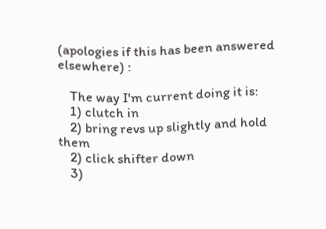(apologies if this has been answered elsewhere) :

    The way I'm current doing it is:
    1) clutch in
    2) bring revs up slightly and hold them
    2) click shifter down
    3)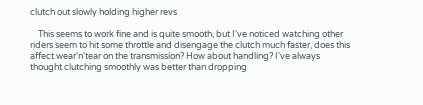clutch out slowly holding higher revs

    This seems to work fine and is quite smooth, but I've noticed watching other riders seem to hit some throttle and disengage the clutch much faster, does this affect wear'n'tear on the transmission? How about handling? I've always thought clutching smoothly was better than dropping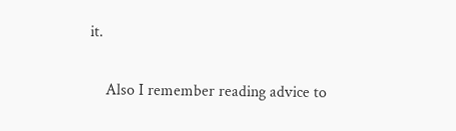it.

    Also I remember reading advice to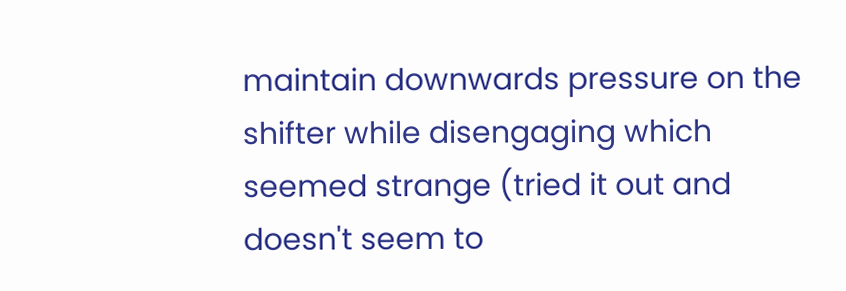maintain downwards pressure on the shifter while disengaging which seemed strange (tried it out and doesn't seem to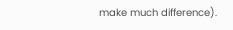make much difference).